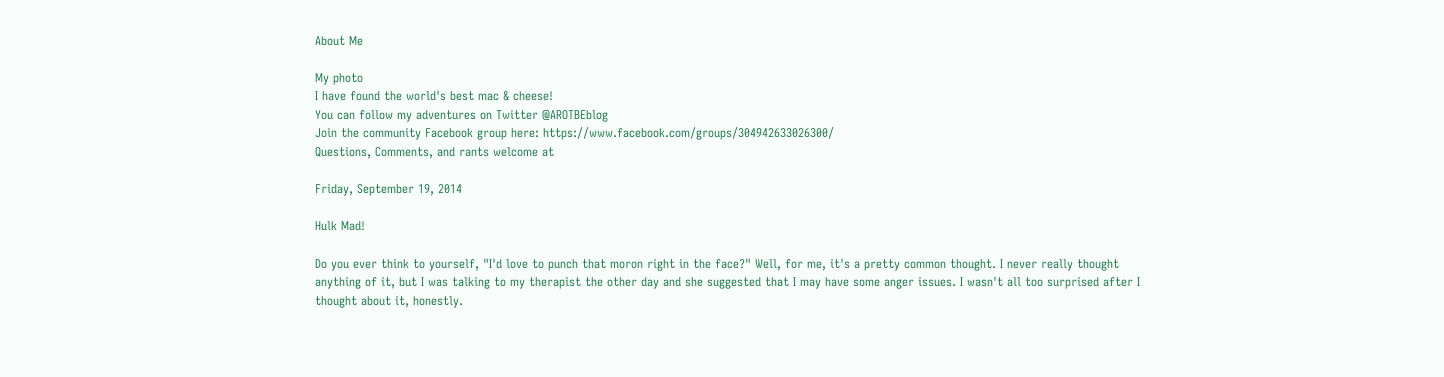About Me

My photo
I have found the world's best mac & cheese!
You can follow my adventures on Twitter @AROTBEblog
Join the community Facebook group here: https://www.facebook.com/groups/304942633026300/
Questions, Comments, and rants welcome at

Friday, September 19, 2014

Hulk Mad!

Do you ever think to yourself, "I'd love to punch that moron right in the face?" Well, for me, it's a pretty common thought. I never really thought anything of it, but I was talking to my therapist the other day and she suggested that I may have some anger issues. I wasn't all too surprised after I thought about it, honestly.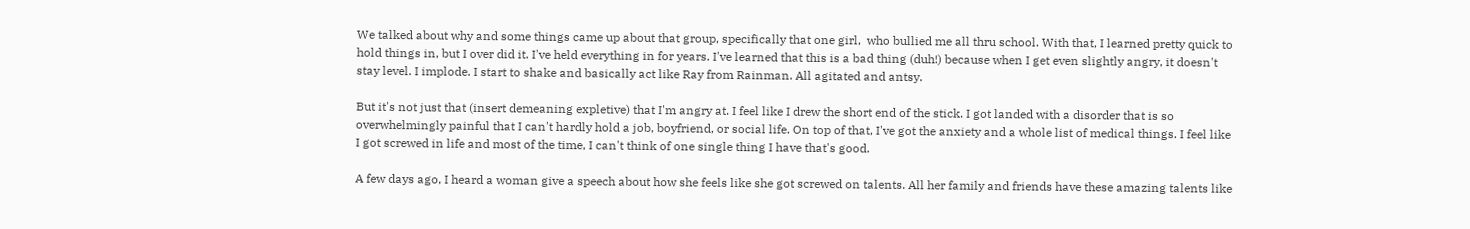We talked about why and some things came up about that group, specifically that one girl,  who bullied me all thru school. With that, I learned pretty quick to hold things in, but I over did it. I've held everything in for years. I've learned that this is a bad thing (duh!) because when I get even slightly angry, it doesn't stay level. I implode. I start to shake and basically act like Ray from Rainman. All agitated and antsy.

But it's not just that (insert demeaning expletive) that I'm angry at. I feel like I drew the short end of the stick. I got landed with a disorder that is so overwhelmingly painful that I can't hardly hold a job, boyfriend, or social life. On top of that, I've got the anxiety and a whole list of medical things. I feel like I got screwed in life and most of the time, I can't think of one single thing I have that's good.

A few days ago, I heard a woman give a speech about how she feels like she got screwed on talents. All her family and friends have these amazing talents like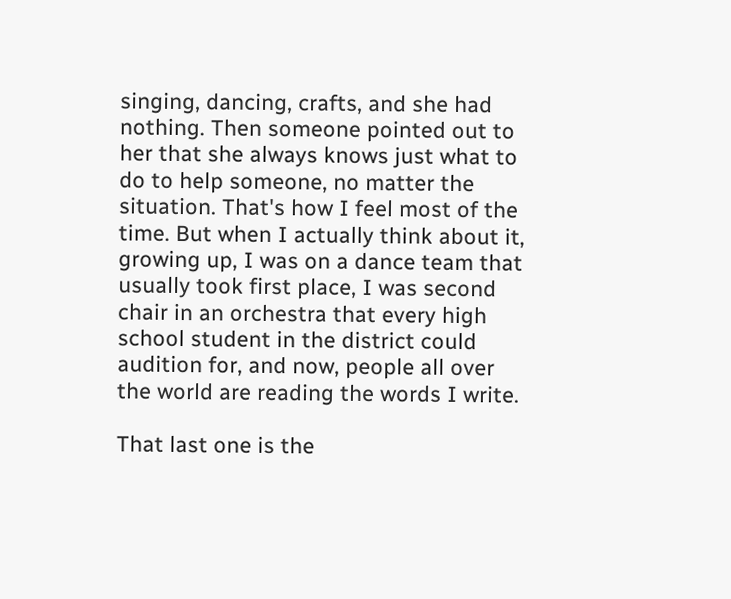singing, dancing, crafts, and she had nothing. Then someone pointed out to her that she always knows just what to do to help someone, no matter the situation. That's how I feel most of the time. But when I actually think about it, growing up, I was on a dance team that usually took first place, I was second chair in an orchestra that every high school student in the district could audition for, and now, people all over the world are reading the words I write.

That last one is the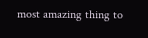most amazing thing to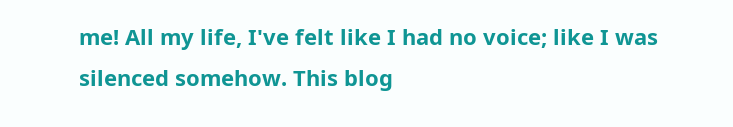me! All my life, I've felt like I had no voice; like I was silenced somehow. This blog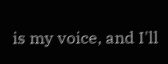is my voice, and I'll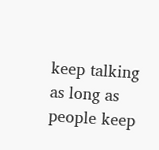keep talking as long as people keep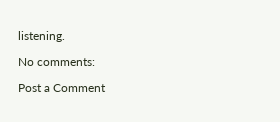listening.

No comments:

Post a Comment